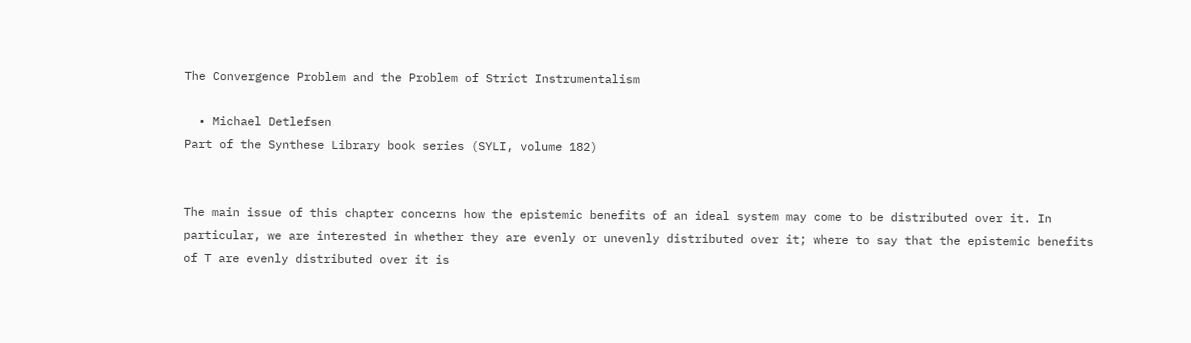The Convergence Problem and the Problem of Strict Instrumentalism

  • Michael Detlefsen
Part of the Synthese Library book series (SYLI, volume 182)


The main issue of this chapter concerns how the epistemic benefits of an ideal system may come to be distributed over it. In particular, we are interested in whether they are evenly or unevenly distributed over it; where to say that the epistemic benefits of T are evenly distributed over it is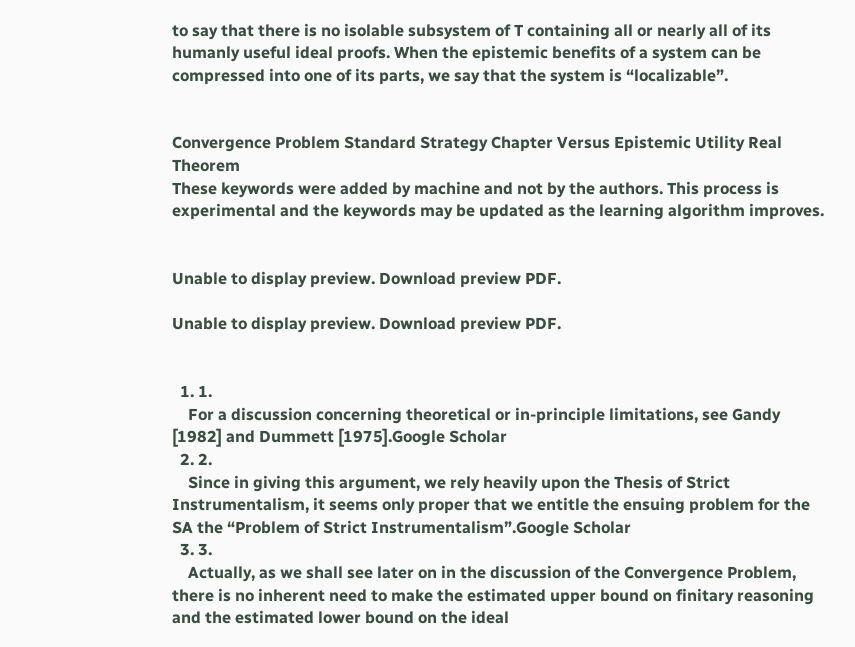to say that there is no isolable subsystem of T containing all or nearly all of its humanly useful ideal proofs. When the epistemic benefits of a system can be compressed into one of its parts, we say that the system is “localizable”.


Convergence Problem Standard Strategy Chapter Versus Epistemic Utility Real Theorem
These keywords were added by machine and not by the authors. This process is experimental and the keywords may be updated as the learning algorithm improves.


Unable to display preview. Download preview PDF.

Unable to display preview. Download preview PDF.


  1. 1.
    For a discussion concerning theoretical or in-principle limitations, see Gandy [1982] and Dummett [1975].Google Scholar
  2. 2.
    Since in giving this argument, we rely heavily upon the Thesis of Strict Instrumentalism, it seems only proper that we entitle the ensuing problem for the SA the “Problem of Strict Instrumentalism”.Google Scholar
  3. 3.
    Actually, as we shall see later on in the discussion of the Convergence Problem, there is no inherent need to make the estimated upper bound on finitary reasoning and the estimated lower bound on the ideal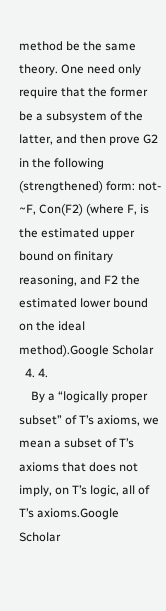method be the same theory. One need only require that the former be a subsystem of the latter, and then prove G2 in the following (strengthened) form: not- ~F, Con(F2) (where F, is the estimated upper bound on finitary reasoning, and F2 the estimated lower bound on the ideal method).Google Scholar
  4. 4.
    By a “logically proper subset” of T’s axioms, we mean a subset of T’s axioms that does not imply, on T’s logic, all of T’s axioms.Google Scholar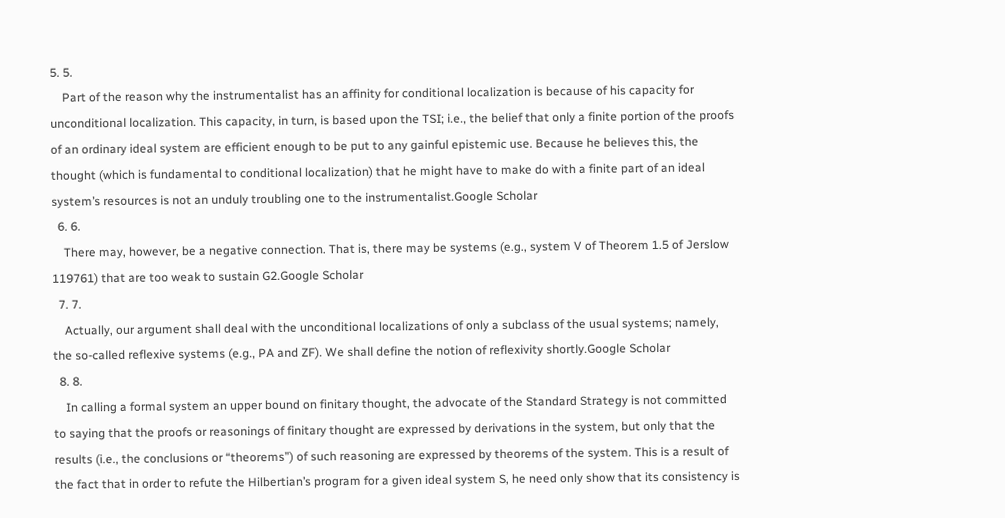5. 5.
    Part of the reason why the instrumentalist has an affinity for conditional localization is because of his capacity for unconditional localization. This capacity, in turn, is based upon the TSI; i.e., the belief that only a finite portion of the proofs of an ordinary ideal system are efficient enough to be put to any gainful epistemic use. Because he believes this, the thought (which is fundamental to conditional localization) that he might have to make do with a finite part of an ideal system’s resources is not an unduly troubling one to the instrumentalist.Google Scholar
  6. 6.
    There may, however, be a negative connection. That is, there may be systems (e.g., system V of Theorem 1.5 of Jerslow 119761) that are too weak to sustain G2.Google Scholar
  7. 7.
    Actually, our argument shall deal with the unconditional localizations of only a subclass of the usual systems; namely, the so-called reflexive systems (e.g., PA and ZF). We shall define the notion of reflexivity shortly.Google Scholar
  8. 8.
    In calling a formal system an upper bound on finitary thought, the advocate of the Standard Strategy is not committed to saying that the proofs or reasonings of finitary thought are expressed by derivations in the system, but only that the results (i.e., the conclusions or “theorems”) of such reasoning are expressed by theorems of the system. This is a result of the fact that in order to refute the Hilbertian’s program for a given ideal system S, he need only show that its consistency is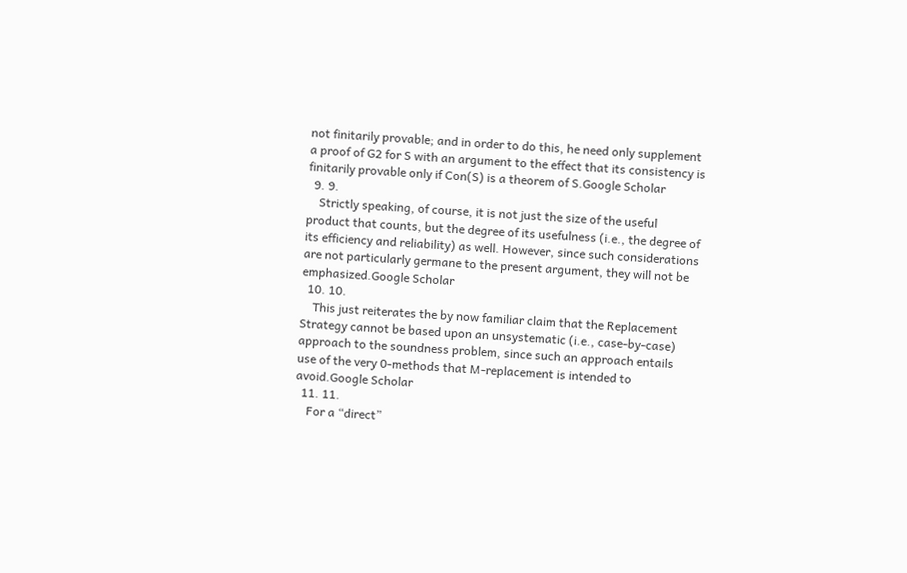not finitarily provable; and in order to do this, he need only supplement a proof of G2 for S with an argument to the effect that its consistency is finitarily provable only if Con(S) is a theorem of S.Google Scholar
  9. 9.
    Strictly speaking, of course, it is not just the size of the useful product that counts, but the degree of its usefulness (i.e., the degree of its efficiency and reliability) as well. However, since such considerations are not particularly germane to the present argument, they will not be emphasized.Google Scholar
  10. 10.
    This just reiterates the by now familiar claim that the Replacement Strategy cannot be based upon an unsystematic (i.e., case-by-case) approach to the soundness problem, since such an approach entails use of the very 0-methods that M-replacement is intended to avoid.Google Scholar
  11. 11.
    For a “direct”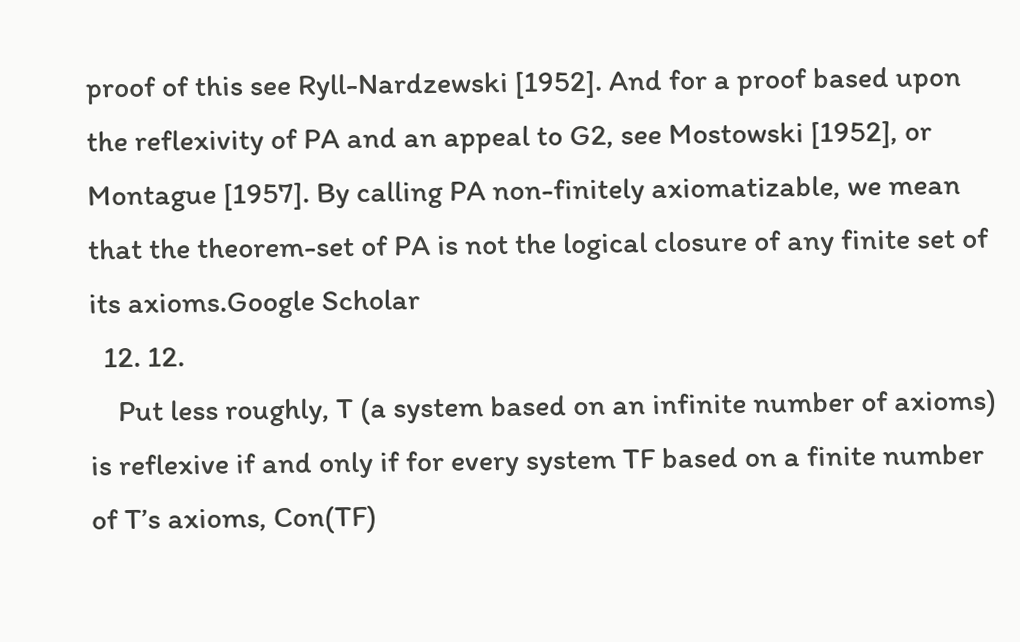proof of this see Ryll-Nardzewski [1952]. And for a proof based upon the reflexivity of PA and an appeal to G2, see Mostowski [1952], or Montague [1957]. By calling PA non-finitely axiomatizable, we mean that the theorem-set of PA is not the logical closure of any finite set of its axioms.Google Scholar
  12. 12.
    Put less roughly, T (a system based on an infinite number of axioms) is reflexive if and only if for every system TF based on a finite number of T’s axioms, Con(TF)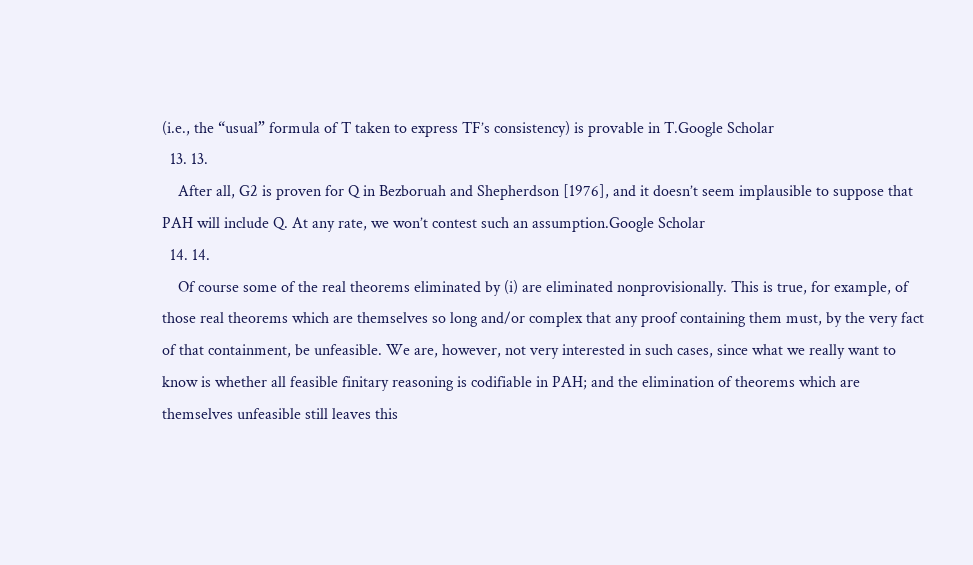(i.e., the “usual” formula of T taken to express TF’s consistency) is provable in T.Google Scholar
  13. 13.
    After all, G2 is proven for Q in Bezboruah and Shepherdson [1976], and it doesn’t seem implausible to suppose that PAH will include Q. At any rate, we won’t contest such an assumption.Google Scholar
  14. 14.
    Of course some of the real theorems eliminated by (i) are eliminated nonprovisionally. This is true, for example, of those real theorems which are themselves so long and/or complex that any proof containing them must, by the very fact of that containment, be unfeasible. We are, however, not very interested in such cases, since what we really want to know is whether all feasible finitary reasoning is codifiable in PAH; and the elimination of theorems which are themselves unfeasible still leaves this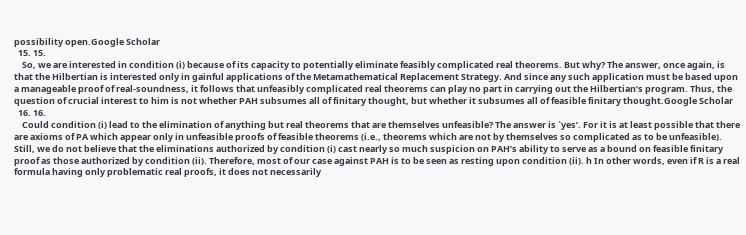possibility open.Google Scholar
  15. 15.
    So, we are interested in condition (i) because of its capacity to potentially eliminate feasibly complicated real theorems. But why? The answer, once again, is that the Hilbertian is interested only in gainful applications of the Metamathematical Replacement Strategy. And since any such application must be based upon a manageable proof of real-soundness, it follows that unfeasibly complicated real theorems can play no part in carrying out the Hilbertian’s program. Thus, the question of crucial interest to him is not whether PAH subsumes all of finitary thought, but whether it subsumes all of feasible finitary thought.Google Scholar
  16. 16.
    Could condition (i) lead to the elimination of anything but real theorems that are themselves unfeasible? The answer is `yes’. For it is at least possible that there are axioms of PA which appear only in unfeasible proofs of feasible theorems (i.e., theorems which are not by themselves so complicated as to be unfeasible). Still, we do not believe that the eliminations authorized by condition (i) cast nearly so much suspicion on PAH’s ability to serve as a bound on feasible finitary proof as those authorized by condition (ii). Therefore, most of our case against PAH is to be seen as resting upon condition (ii). h In other words, even if R is a real formula having only problematic real proofs, it does not necessarily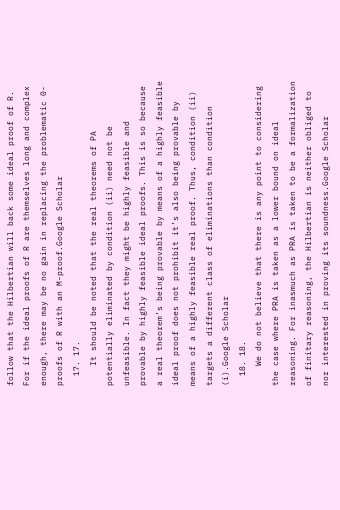follow that the Hilbertian will back some ideal proof of R. For if the ideal proofs of R are themselves long and complex enough, there may be no gain in replacing the problematic 0-proofs of R with an M-proof.Google Scholar
  17. 17.
    It should be noted that the real theorems of PA potentially eliminated by condition (ii) need not be unfeasible. In fact they might be highly feasible and provable by highly feasible ideal proofs. This is so because a real theorem’s being provable by means of a highly feasible ideal proof does not prohibit it’s also being provable by means of a highly feasible real proof. Thus, condition (ii) targets a different class of eliminations than condition (i).Google Scholar
  18. 18.
    We do not believe that there is any point to considering the case where PRA is taken as a lower bound on ideal reasoning. For inasmuch as PRA is taken to be a formalization of finitary reasoning, the Hilbertian is neither obliged to nor interested in proving its soundness.Google Scholar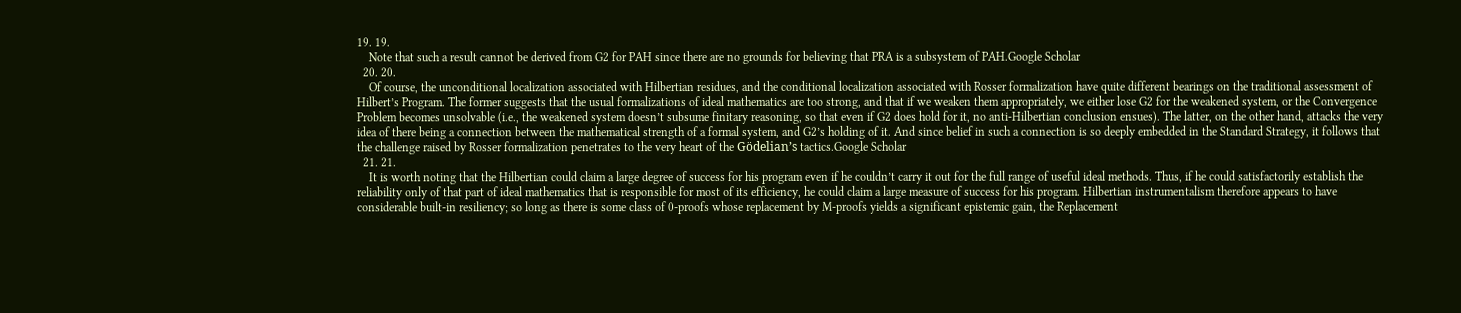19. 19.
    Note that such a result cannot be derived from G2 for PAH since there are no grounds for believing that PRA is a subsystem of PAH.Google Scholar
  20. 20.
    Of course, the unconditional localization associated with Hilbertian residues, and the conditional localization associated with Rosser formalization have quite different bearings on the traditional assessment of Hilbert’s Program. The former suggests that the usual formalizations of ideal mathematics are too strong, and that if we weaken them appropriately, we either lose G2 for the weakened system, or the Convergence Problem becomes unsolvable (i.e., the weakened system doesn’t subsume finitary reasoning, so that even if G2 does hold for it, no anti-Hilbertian conclusion ensues). The latter, on the other hand, attacks the very idea of there being a connection between the mathematical strength of a formal system, and G2’s holding of it. And since belief in such a connection is so deeply embedded in the Standard Strategy, it follows that the challenge raised by Rosser formalization penetrates to the very heart of the Gödelian’s tactics.Google Scholar
  21. 21.
    It is worth noting that the Hilbertian could claim a large degree of success for his program even if he couldn’t carry it out for the full range of useful ideal methods. Thus, if he could satisfactorily establish the reliability only of that part of ideal mathematics that is responsible for most of its efficiency, he could claim a large measure of success for his program. Hilbertian instrumentalism therefore appears to have considerable built-in resiliency; so long as there is some class of 0-proofs whose replacement by M-proofs yields a significant epistemic gain, the Replacement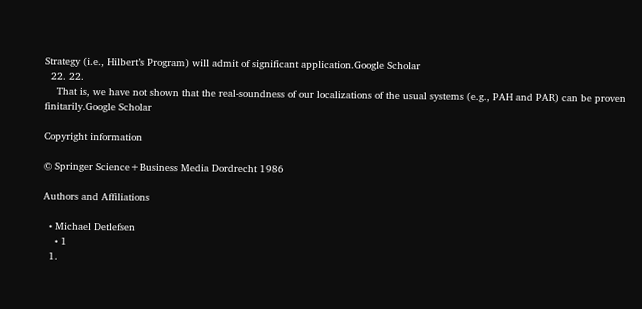Strategy (i.e., Hilbert’s Program) will admit of significant application.Google Scholar
  22. 22.
    That is, we have not shown that the real-soundness of our localizations of the usual systems (e.g., PAH and PAR) can be proven finitarily.Google Scholar

Copyright information

© Springer Science+Business Media Dordrecht 1986

Authors and Affiliations

  • Michael Detlefsen
    • 1
  1.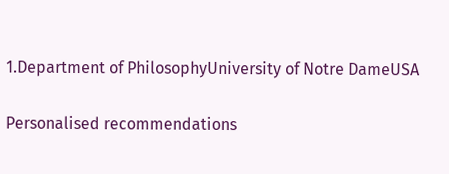1.Department of PhilosophyUniversity of Notre DameUSA

Personalised recommendations